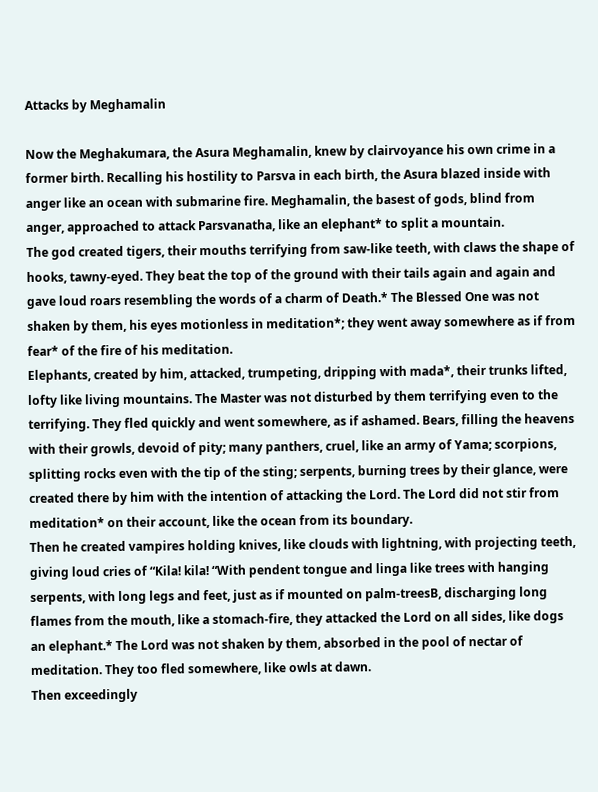Attacks by Meghamalin

Now the Meghakumara, the Asura Meghamalin, knew by clairvoyance his own crime in a former birth. Recalling his hostility to Parsva in each birth, the Asura blazed inside with anger like an ocean with submarine fire. Meghamalin, the basest of gods, blind from anger, approached to attack Parsvanatha, like an elephant* to split a mountain.
The god created tigers, their mouths terrifying from saw-like teeth, with claws the shape of hooks, tawny-eyed. They beat the top of the ground with their tails again and again and gave loud roars resembling the words of a charm of Death.* The Blessed One was not shaken by them, his eyes motionless in meditation*; they went away somewhere as if from fear* of the fire of his meditation.
Elephants, created by him, attacked, trumpeting, dripping with mada*, their trunks lifted, lofty like living mountains. The Master was not disturbed by them terrifying even to the terrifying. They fled quickly and went somewhere, as if ashamed. Bears, filling the heavens with their growls, devoid of pity; many panthers, cruel, like an army of Yama; scorpions, splitting rocks even with the tip of the sting; serpents, burning trees by their glance, were created there by him with the intention of attacking the Lord. The Lord did not stir from meditation* on their account, like the ocean from its boundary.
Then he created vampires holding knives, like clouds with lightning, with projecting teeth, giving loud cries of “Kila! kila! “With pendent tongue and linga like trees with hanging serpents, with long legs and feet, just as if mounted on palm-treesB, discharging long flames from the mouth, like a stomach-fire, they attacked the Lord on all sides, like dogs an elephant.* The Lord was not shaken by them, absorbed in the pool of nectar of meditation. They too fled somewhere, like owls at dawn.
Then exceedingly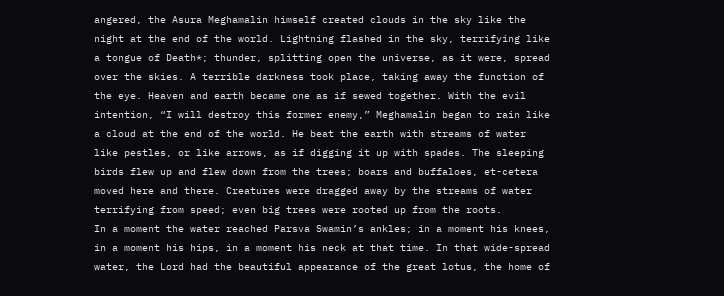angered, the Asura Meghamalin himself created clouds in the sky like the night at the end of the world. Lightning flashed in the sky, terrifying like a tongue of Death*; thunder, splitting open the universe, as it were, spread over the skies. A terrible darkness took place, taking away the function of the eye. Heaven and earth became one as if sewed together. With the evil intention, “I will destroy this former enemy,” Meghamalin began to rain like a cloud at the end of the world. He beat the earth with streams of water like pestles, or like arrows, as if digging it up with spades. The sleeping birds flew up and flew down from the trees; boars and buffaloes, et-cetera moved here and there. Creatures were dragged away by the streams of water terrifying from speed; even big trees were rooted up from the roots.
In a moment the water reached Parsva Swamin’s ankles; in a moment his knees, in a moment his hips, in a moment his neck at that time. In that wide-spread water, the Lord had the beautiful appearance of the great lotus, the home of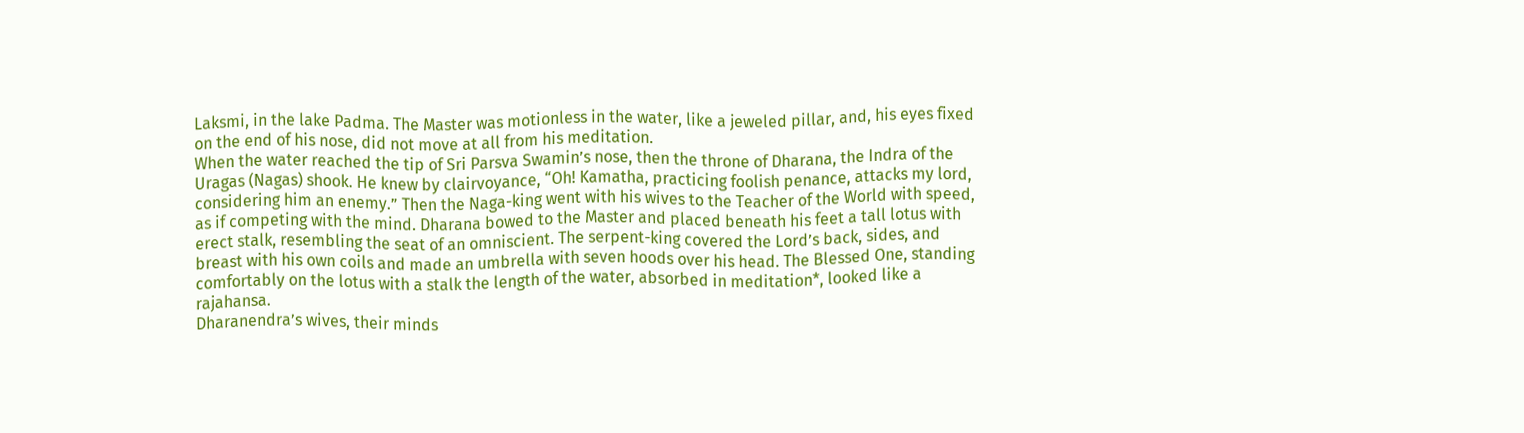Laksmi, in the lake Padma. The Master was motionless in the water, like a jeweled pillar, and, his eyes fixed on the end of his nose, did not move at all from his meditation.
When the water reached the tip of Sri Parsva Swamin’s nose, then the throne of Dharana, the Indra of the Uragas (Nagas) shook. He knew by clairvoyance, “Oh! Kamatha, practicing foolish penance, attacks my lord, considering him an enemy.” Then the Naga-king went with his wives to the Teacher of the World with speed, as if competing with the mind. Dharana bowed to the Master and placed beneath his feet a tall lotus with erect stalk, resembling the seat of an omniscient. The serpent-king covered the Lord’s back, sides, and breast with his own coils and made an umbrella with seven hoods over his head. The Blessed One, standing comfortably on the lotus with a stalk the length of the water, absorbed in meditation*, looked like a rajahansa.
Dharanendra’s wives, their minds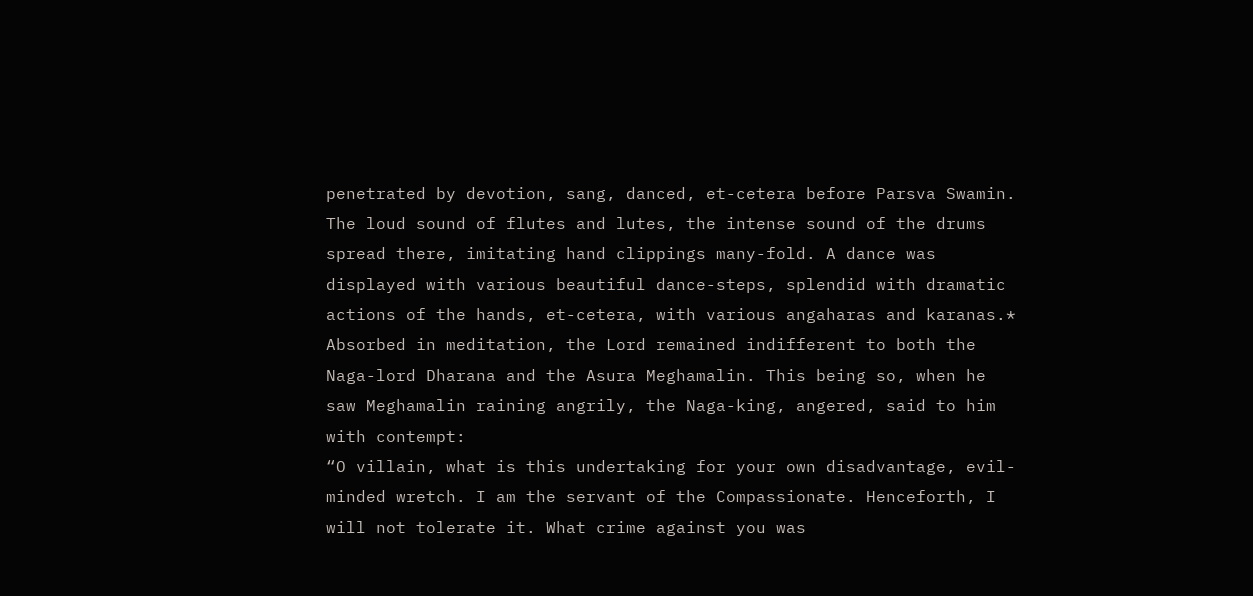penetrated by devotion, sang, danced, et-cetera before Parsva Swamin. The loud sound of flutes and lutes, the intense sound of the drums spread there, imitating hand clippings many-fold. A dance was displayed with various beautiful dance-steps, splendid with dramatic actions of the hands, et-cetera, with various angaharas and karanas.* Absorbed in meditation, the Lord remained indifferent to both the Naga-lord Dharana and the Asura Meghamalin. This being so, when he saw Meghamalin raining angrily, the Naga-king, angered, said to him with contempt:
“O villain, what is this undertaking for your own disadvantage, evil-minded wretch. I am the servant of the Compassionate. Henceforth, I will not tolerate it. What crime against you was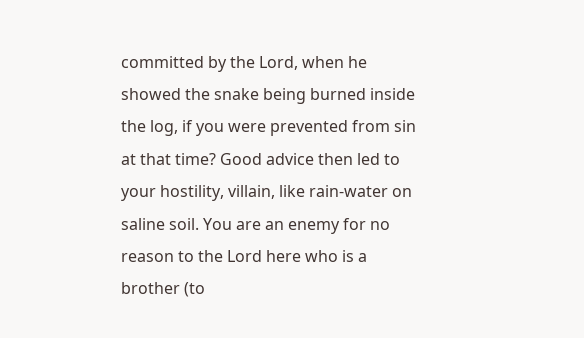committed by the Lord, when he showed the snake being burned inside the log, if you were prevented from sin at that time? Good advice then led to your hostility, villain, like rain-water on saline soil. You are an enemy for no reason to the Lord here who is a brother (to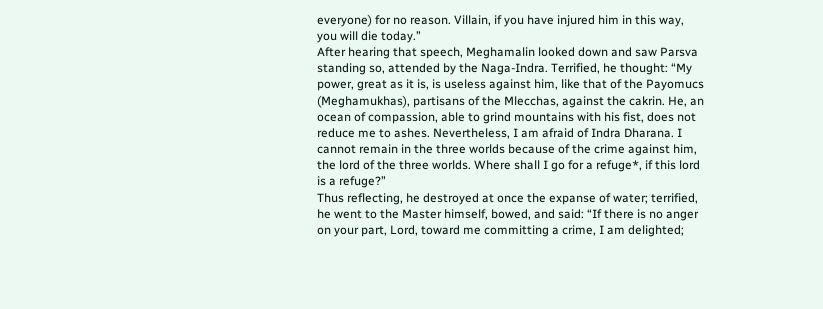everyone) for no reason. Villain, if you have injured him in this way, you will die today.”
After hearing that speech, Meghamalin looked down and saw Parsva standing so, attended by the Naga-Indra. Terrified, he thought: “My power, great as it is, is useless against him, like that of the Payomucs (Meghamukhas), partisans of the Mlecchas, against the cakrin. He, an ocean of compassion, able to grind mountains with his fist, does not reduce me to ashes. Nevertheless, I am afraid of Indra Dharana. I cannot remain in the three worlds because of the crime against him, the lord of the three worlds. Where shall I go for a refuge*, if this lord is a refuge?”
Thus reflecting, he destroyed at once the expanse of water; terrified, he went to the Master himself, bowed, and said: “If there is no anger on your part, Lord, toward me committing a crime, I am delighted;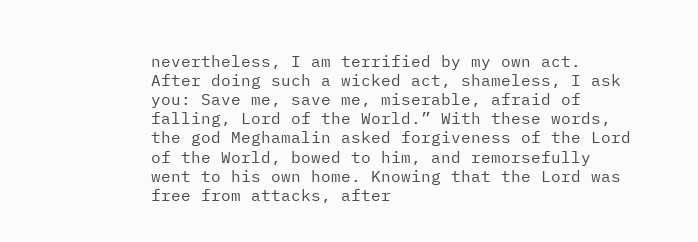nevertheless, I am terrified by my own act. After doing such a wicked act, shameless, I ask you: Save me, save me, miserable, afraid of falling, Lord of the World.” With these words, the god Meghamalin asked forgiveness of the Lord of the World, bowed to him, and remorsefully went to his own home. Knowing that the Lord was free from attacks, after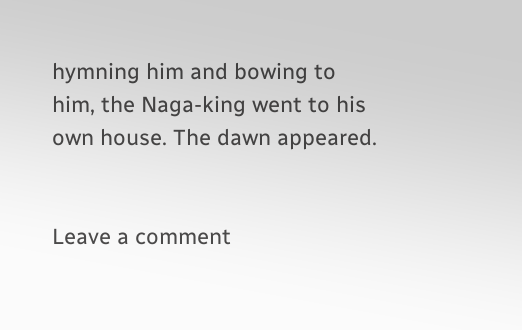hymning him and bowing to him, the Naga-king went to his own house. The dawn appeared.


Leave a comment